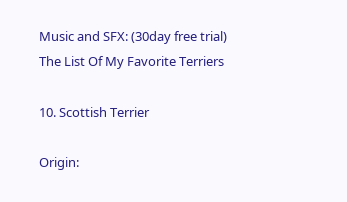Music and SFX: (30day free trial)
The List Of My Favorite Terriers

10. Scottish Terrier

Origin: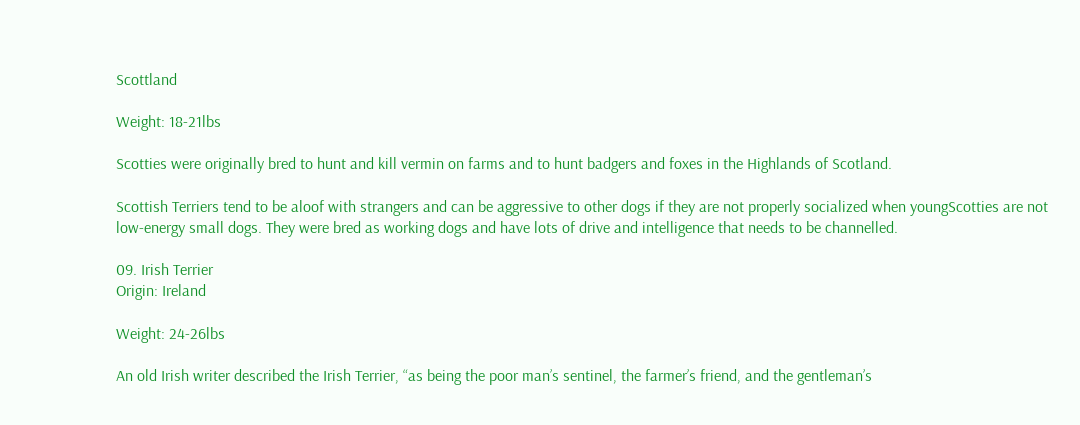Scottland

Weight: 18-21lbs

Scotties were originally bred to hunt and kill vermin on farms and to hunt badgers and foxes in the Highlands of Scotland.

Scottish Terriers tend to be aloof with strangers and can be aggressive to other dogs if they are not properly socialized when youngScotties are not low-energy small dogs. They were bred as working dogs and have lots of drive and intelligence that needs to be channelled.

09. Irish Terrier
Origin: Ireland

Weight: 24-26lbs

An old Irish writer described the Irish Terrier, “as being the poor man’s sentinel, the farmer’s friend, and the gentleman’s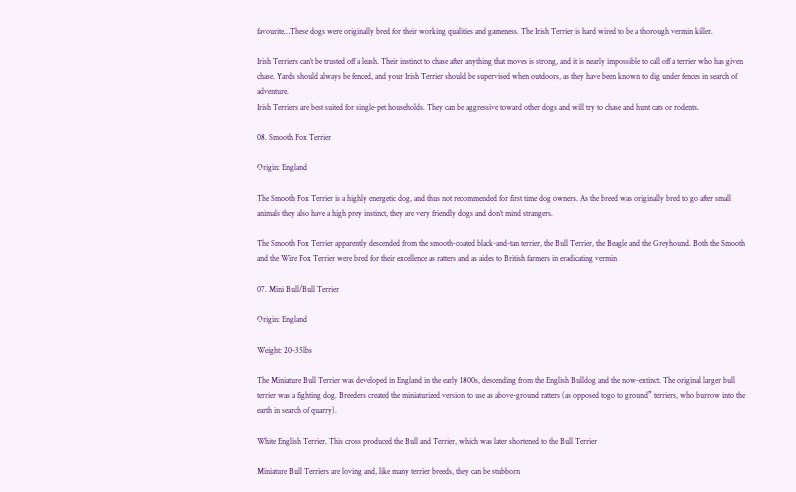favourite…These dogs were originally bred for their working qualities and gameness. The Irish Terrier is hard wired to be a thorough vermin killer.

Irish Terriers can’t be trusted off a leash. Their instinct to chase after anything that moves is strong, and it is nearly impossible to call off a terrier who has given chase. Yards should always be fenced, and your Irish Terrier should be supervised when outdoors, as they have been known to dig under fences in search of adventure.
Irish Terriers are best suited for single-pet households. They can be aggressive toward other dogs and will try to chase and hunt cats or rodents.

08. Smooth Fox Terrier

Origin: England

The Smooth Fox Terrier is a highly energetic dog, and thus not recommended for first time dog owners. As the breed was originally bred to go after small animals they also have a high prey instinct, they are very friendly dogs and don’t mind strangers.

The Smooth Fox Terrier apparently descended from the smooth-coated black-and-tan terrier, the Bull Terrier, the Beagle and the Greyhound. Both the Smooth and the Wire Fox Terrier were bred for their excellence as ratters and as aides to British farmers in eradicating vermin

07. Mini Bull/Bull Terrier

Origin: England

Weight: 20-35lbs

The Miniature Bull Terrier was developed in England in the early 1800s, descending from the English Bulldog and the now-extinct. The original larger bull terrier was a fighting dog. Breeders created the miniaturized version to use as above-ground ratters (as opposed togo to ground” terriers, who burrow into the earth in search of quarry).

White English Terrier. This cross produced the Bull and Terrier, which was later shortened to the Bull Terrier

Miniature Bull Terriers are loving and, like many terrier breeds, they can be stubborn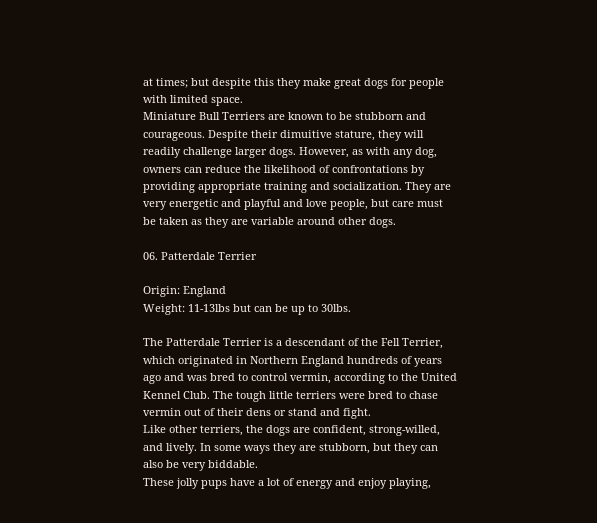at times; but despite this they make great dogs for people with limited space.
Miniature Bull Terriers are known to be stubborn and courageous. Despite their dimuitive stature, they will readily challenge larger dogs. However, as with any dog, owners can reduce the likelihood of confrontations by providing appropriate training and socialization. They are very energetic and playful and love people, but care must be taken as they are variable around other dogs.

06. Patterdale Terrier

Origin: England
Weight: 11-13lbs but can be up to 30lbs.

The Patterdale Terrier is a descendant of the Fell Terrier, which originated in Northern England hundreds of years ago and was bred to control vermin, according to the United Kennel Club. The tough little terriers were bred to chase vermin out of their dens or stand and fight.
Like other terriers, the dogs are confident, strong-willed, and lively. In some ways they are stubborn, but they can also be very biddable.
These jolly pups have a lot of energy and enjoy playing,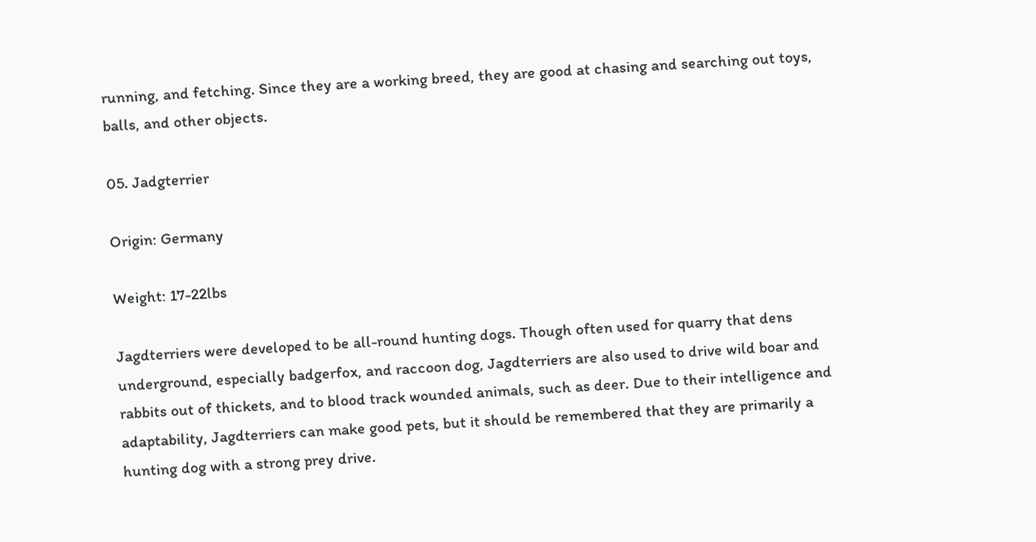running, and fetching. Since they are a working breed, they are good at chasing and searching out toys, balls, and other objects.

05. Jadgterrier

Origin: Germany

Weight: 17-22lbs

Jagdterriers were developed to be all-round hunting dogs. Though often used for quarry that dens underground, especially badgerfox, and raccoon dog, Jagdterriers are also used to drive wild boar and rabbits out of thickets, and to blood track wounded animals, such as deer. Due to their intelligence and adaptability, Jagdterriers can make good pets, but it should be remembered that they are primarily a hunting dog with a strong prey drive.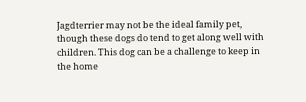Jagdterrier may not be the ideal family pet, though these dogs do tend to get along well with children. This dog can be a challenge to keep in the home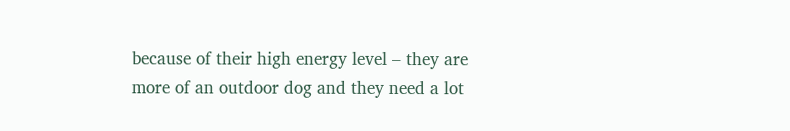because of their high energy level – they are more of an outdoor dog and they need a lot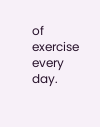of exercise every day.